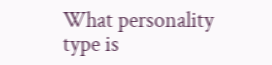What personality type is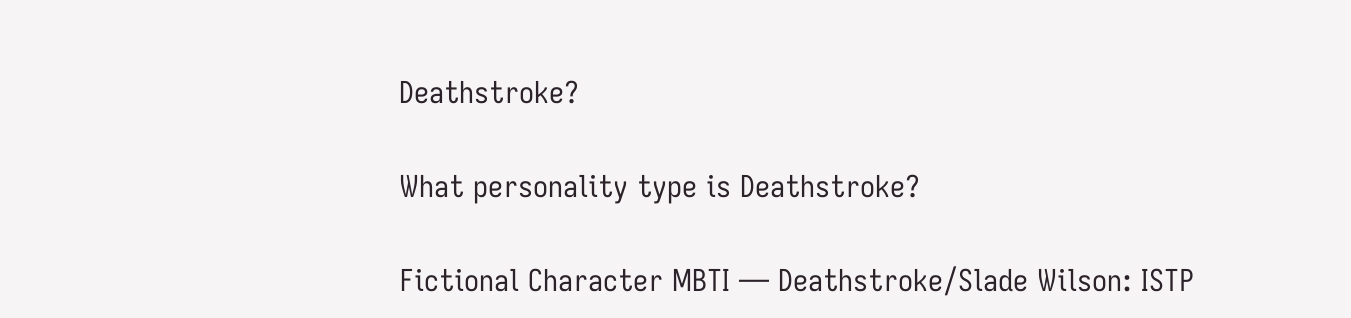Deathstroke?

What personality type is Deathstroke?

Fictional Character MBTI — Deathstroke/Slade Wilson: ISTP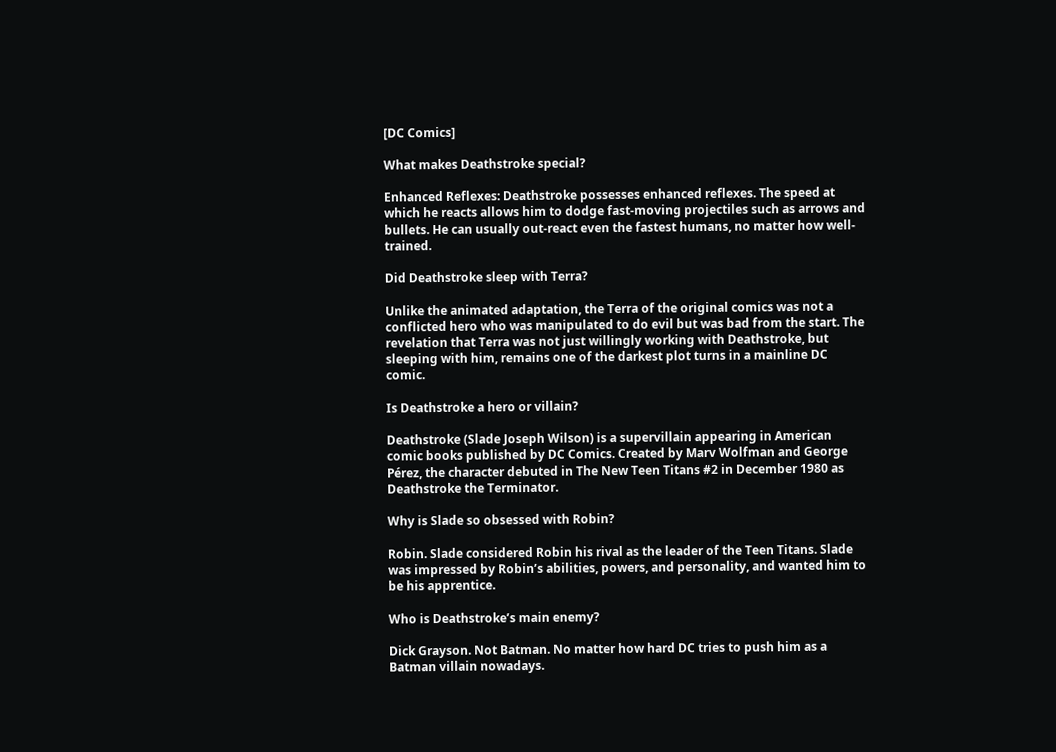[DC Comics]

What makes Deathstroke special?

Enhanced Reflexes: Deathstroke possesses enhanced reflexes. The speed at which he reacts allows him to dodge fast-moving projectiles such as arrows and bullets. He can usually out-react even the fastest humans, no matter how well-trained.

Did Deathstroke sleep with Terra?

Unlike the animated adaptation, the Terra of the original comics was not a conflicted hero who was manipulated to do evil but was bad from the start. The revelation that Terra was not just willingly working with Deathstroke, but sleeping with him, remains one of the darkest plot turns in a mainline DC comic.

Is Deathstroke a hero or villain?

Deathstroke (Slade Joseph Wilson) is a supervillain appearing in American comic books published by DC Comics. Created by Marv Wolfman and George Pérez, the character debuted in The New Teen Titans #2 in December 1980 as Deathstroke the Terminator.

Why is Slade so obsessed with Robin?

Robin. Slade considered Robin his rival as the leader of the Teen Titans. Slade was impressed by Robin’s abilities, powers, and personality, and wanted him to be his apprentice.

Who is Deathstroke’s main enemy?

Dick Grayson. Not Batman. No matter how hard DC tries to push him as a Batman villain nowadays.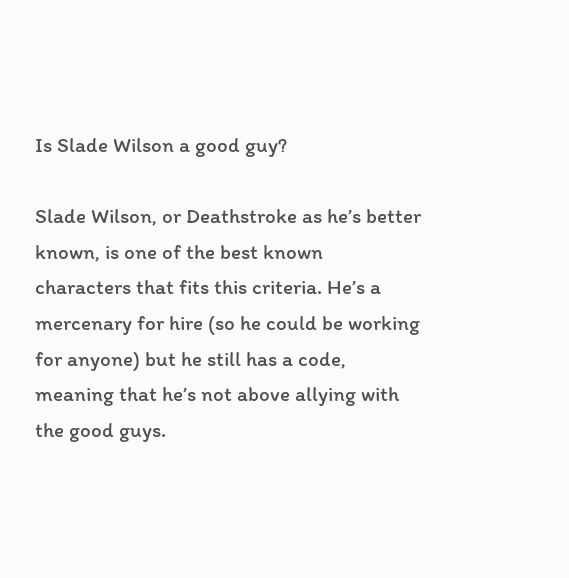Is Slade Wilson a good guy?

Slade Wilson, or Deathstroke as he’s better known, is one of the best known characters that fits this criteria. He’s a mercenary for hire (so he could be working for anyone) but he still has a code, meaning that he’s not above allying with the good guys.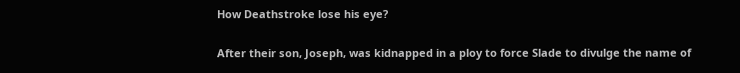How Deathstroke lose his eye?

After their son, Joseph, was kidnapped in a ploy to force Slade to divulge the name of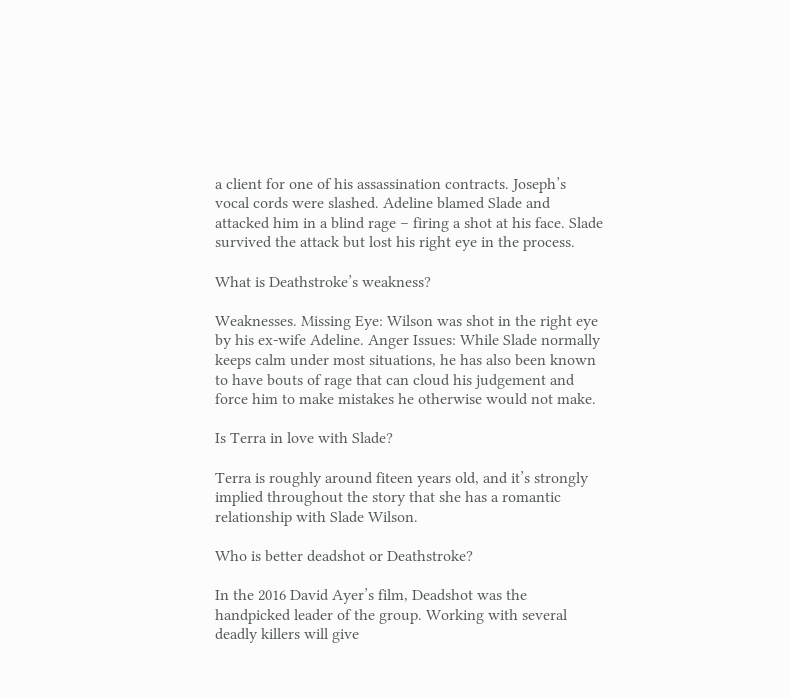a client for one of his assassination contracts. Joseph’s vocal cords were slashed. Adeline blamed Slade and attacked him in a blind rage – firing a shot at his face. Slade survived the attack but lost his right eye in the process.

What is Deathstroke’s weakness?

Weaknesses. Missing Eye: Wilson was shot in the right eye by his ex-wife Adeline. Anger Issues: While Slade normally keeps calm under most situations, he has also been known to have bouts of rage that can cloud his judgement and force him to make mistakes he otherwise would not make.

Is Terra in love with Slade?

Terra is roughly around fiteen years old, and it’s strongly implied throughout the story that she has a romantic relationship with Slade Wilson.

Who is better deadshot or Deathstroke?

In the 2016 David Ayer’s film, Deadshot was the handpicked leader of the group. Working with several deadly killers will give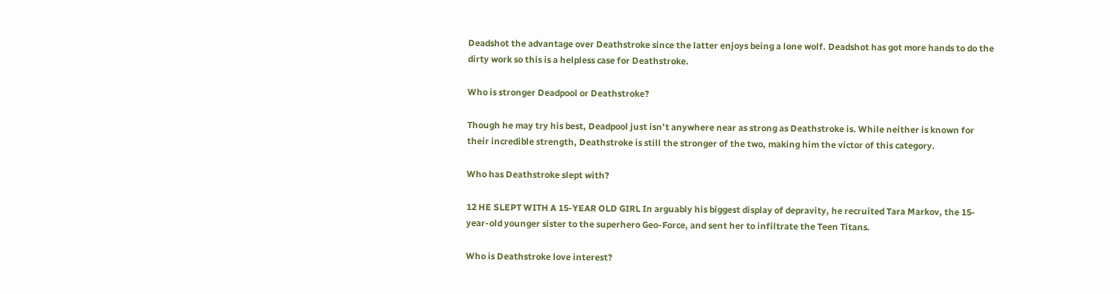Deadshot the advantage over Deathstroke since the latter enjoys being a lone wolf. Deadshot has got more hands to do the dirty work so this is a helpless case for Deathstroke.

Who is stronger Deadpool or Deathstroke?

Though he may try his best, Deadpool just isn’t anywhere near as strong as Deathstroke is. While neither is known for their incredible strength, Deathstroke is still the stronger of the two, making him the victor of this category.

Who has Deathstroke slept with?

12 HE SLEPT WITH A 15-YEAR OLD GIRL In arguably his biggest display of depravity, he recruited Tara Markov, the 15-year-old younger sister to the superhero Geo-Force, and sent her to infiltrate the Teen Titans.

Who is Deathstroke love interest?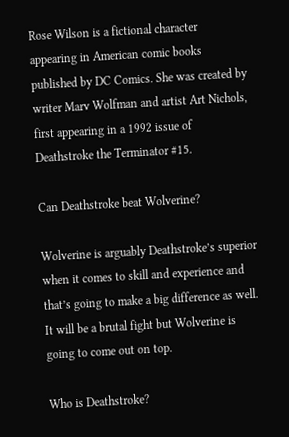Rose Wilson is a fictional character appearing in American comic books published by DC Comics. She was created by writer Marv Wolfman and artist Art Nichols, first appearing in a 1992 issue of Deathstroke the Terminator #15.

Can Deathstroke beat Wolverine?

Wolverine is arguably Deathstroke’s superior when it comes to skill and experience and that’s going to make a big difference as well. It will be a brutal fight but Wolverine is going to come out on top.

Who is Deathstroke?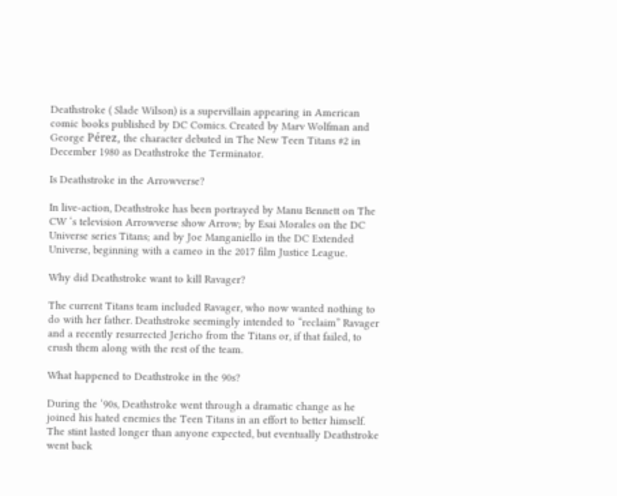Deathstroke ( Slade Wilson) is a supervillain appearing in American comic books published by DC Comics. Created by Marv Wolfman and George Pérez, the character debuted in The New Teen Titans #2 in December 1980 as Deathstroke the Terminator.

Is Deathstroke in the Arrowverse?

In live-action, Deathstroke has been portrayed by Manu Bennett on The CW ‘s television Arrowverse show Arrow; by Esai Morales on the DC Universe series Titans; and by Joe Manganiello in the DC Extended Universe, beginning with a cameo in the 2017 film Justice League.

Why did Deathstroke want to kill Ravager?

The current Titans team included Ravager, who now wanted nothing to do with her father. Deathstroke seemingly intended to “reclaim” Ravager and a recently resurrected Jericho from the Titans or, if that failed, to crush them along with the rest of the team.

What happened to Deathstroke in the 90s?

During the ‘90s, Deathstroke went through a dramatic change as he joined his hated enemies the Teen Titans in an effort to better himself. The stint lasted longer than anyone expected, but eventually Deathstroke went back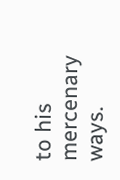to his mercenary ways.